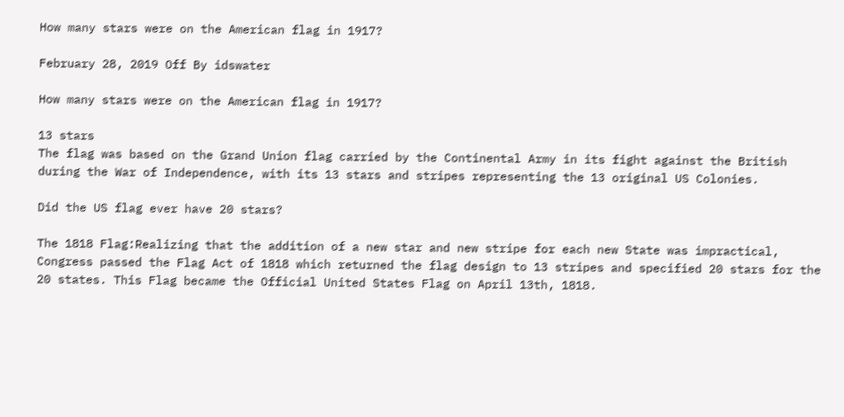How many stars were on the American flag in 1917?

February 28, 2019 Off By idswater

How many stars were on the American flag in 1917?

13 stars
The flag was based on the Grand Union flag carried by the Continental Army in its fight against the British during the War of Independence, with its 13 stars and stripes representing the 13 original US Colonies.

Did the US flag ever have 20 stars?

The 1818 Flag:Realizing that the addition of a new star and new stripe for each new State was impractical, Congress passed the Flag Act of 1818 which returned the flag design to 13 stripes and specified 20 stars for the 20 states. This Flag became the Official United States Flag on April 13th, 1818.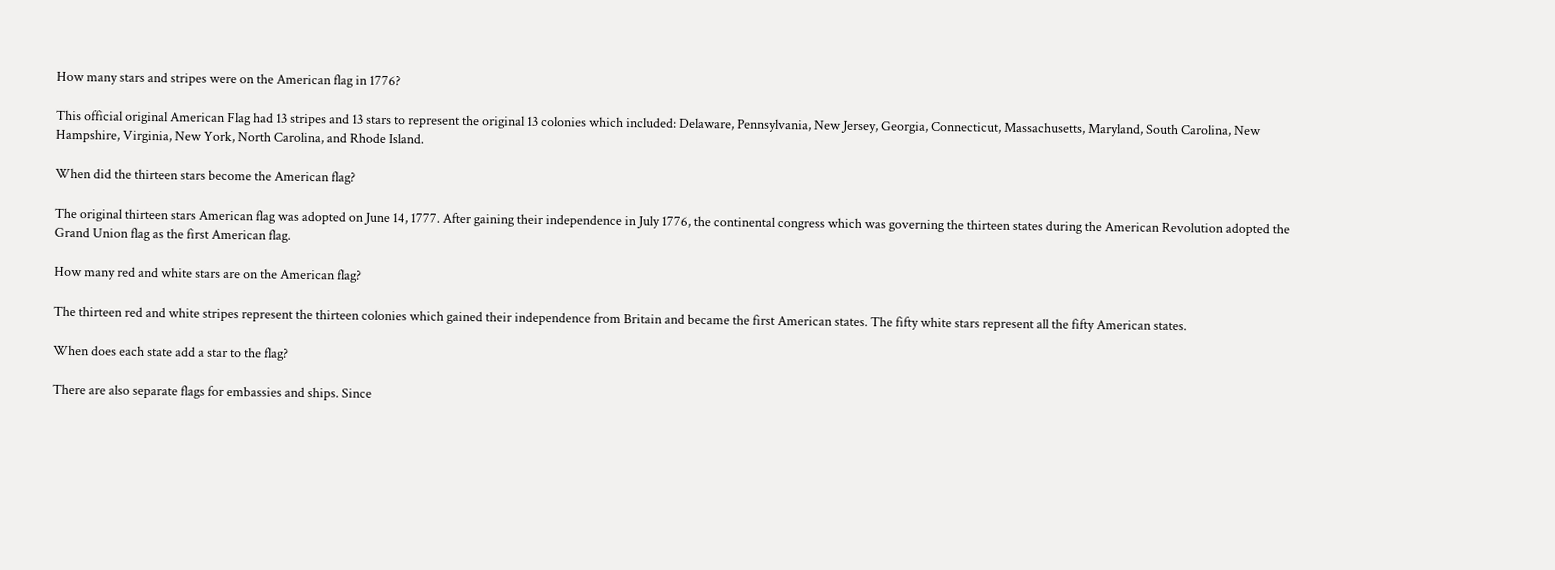How many stars and stripes were on the American flag in 1776?

This official original American Flag had 13 stripes and 13 stars to represent the original 13 colonies which included: Delaware, Pennsylvania, New Jersey, Georgia, Connecticut, Massachusetts, Maryland, South Carolina, New Hampshire, Virginia, New York, North Carolina, and Rhode Island.

When did the thirteen stars become the American flag?

The original thirteen stars American flag was adopted on June 14, 1777. After gaining their independence in July 1776, the continental congress which was governing the thirteen states during the American Revolution adopted the Grand Union flag as the first American flag.

How many red and white stars are on the American flag?

The thirteen red and white stripes represent the thirteen colonies which gained their independence from Britain and became the first American states. The fifty white stars represent all the fifty American states.

When does each state add a star to the flag?

There are also separate flags for embassies and ships. Since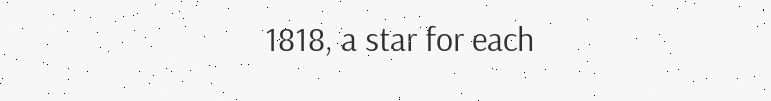1818, a star for each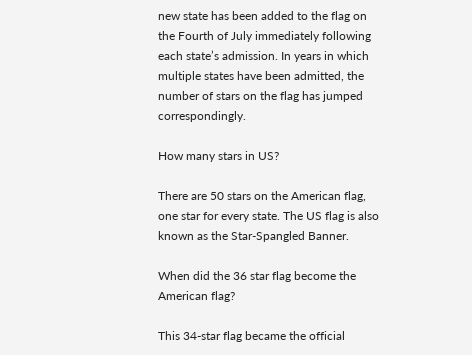new state has been added to the flag on the Fourth of July immediately following each state’s admission. In years in which multiple states have been admitted, the number of stars on the flag has jumped correspondingly.

How many stars in US?

There are 50 stars on the American flag, one star for every state. The US flag is also known as the Star-Spangled Banner.

When did the 36 star flag become the American flag?

This 34-star flag became the official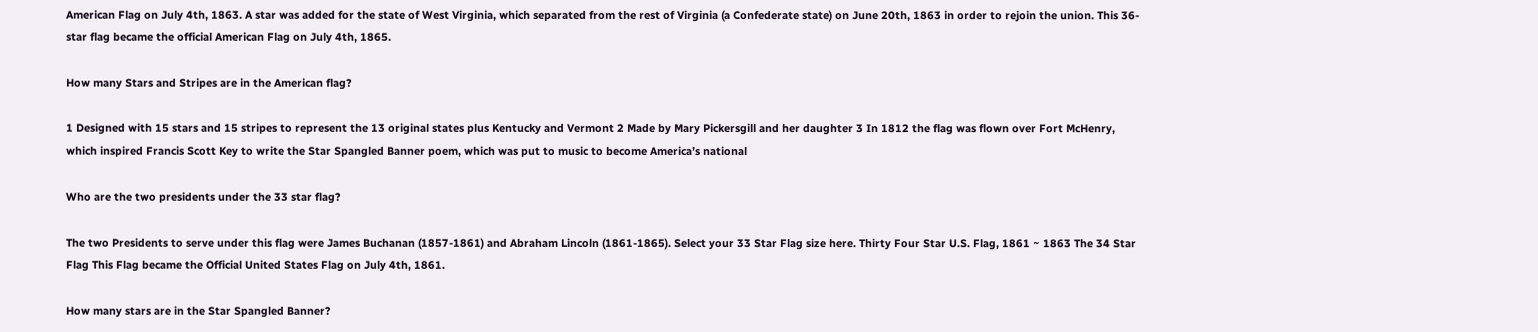American Flag on July 4th, 1863. A star was added for the state of West Virginia, which separated from the rest of Virginia (a Confederate state) on June 20th, 1863 in order to rejoin the union. This 36-star flag became the official American Flag on July 4th, 1865.

How many Stars and Stripes are in the American flag?

1 Designed with 15 stars and 15 stripes to represent the 13 original states plus Kentucky and Vermont 2 Made by Mary Pickersgill and her daughter 3 In 1812 the flag was flown over Fort McHenry, which inspired Francis Scott Key to write the Star Spangled Banner poem, which was put to music to become America’s national

Who are the two presidents under the 33 star flag?

The two Presidents to serve under this flag were James Buchanan (1857-1861) and Abraham Lincoln (1861-1865). Select your 33 Star Flag size here. Thirty Four Star U.S. Flag, 1861 ~ 1863 The 34 Star Flag This Flag became the Official United States Flag on July 4th, 1861.

How many stars are in the Star Spangled Banner?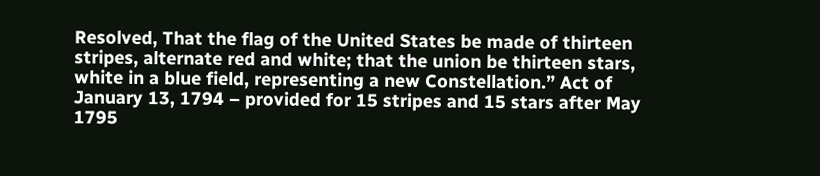Resolved, That the flag of the United States be made of thirteen stripes, alternate red and white; that the union be thirteen stars, white in a blue field, representing a new Constellation.” Act of January 13, 1794 – provided for 15 stripes and 15 stars after May 1795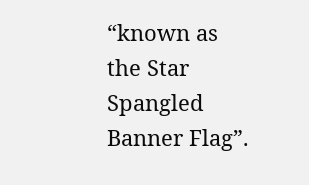“known as the Star Spangled Banner Flag”.